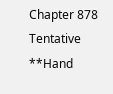Chapter 878 Tentative **Hand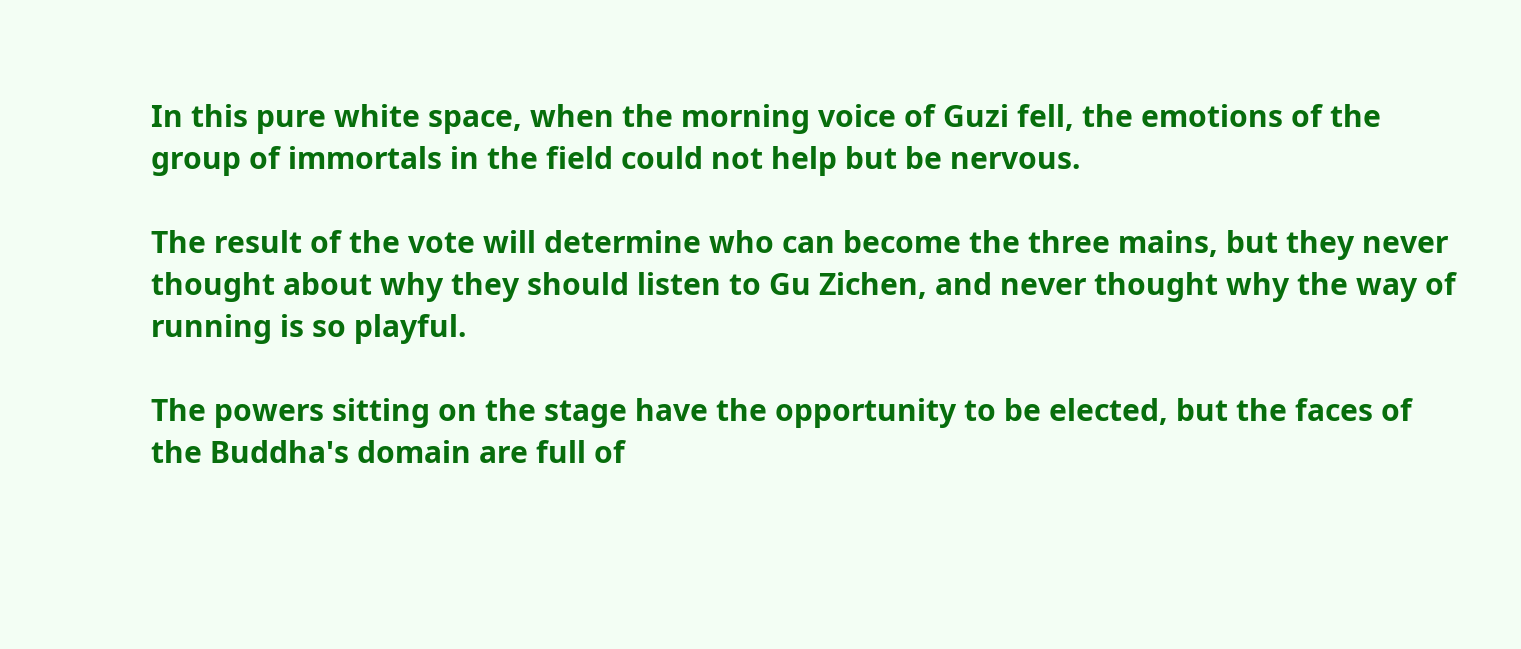In this pure white space, when the morning voice of Guzi fell, the emotions of the group of immortals in the field could not help but be nervous.

The result of the vote will determine who can become the three mains, but they never thought about why they should listen to Gu Zichen, and never thought why the way of running is so playful.

The powers sitting on the stage have the opportunity to be elected, but the faces of the Buddha's domain are full of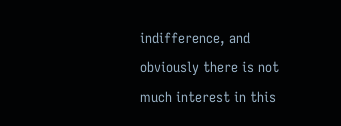indifference, and obviously there is not much interest in this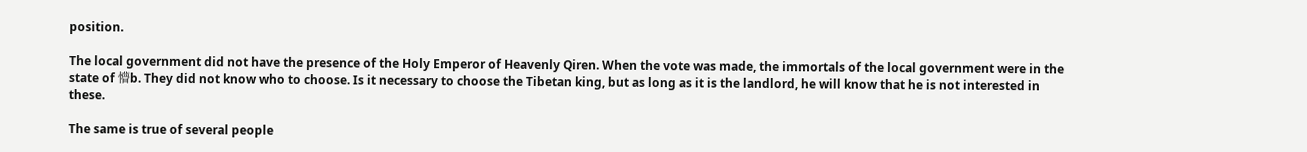position.

The local government did not have the presence of the Holy Emperor of Heavenly Qiren. When the vote was made, the immortals of the local government were in the state of 懵b. They did not know who to choose. Is it necessary to choose the Tibetan king, but as long as it is the landlord, he will know that he is not interested in these.

The same is true of several people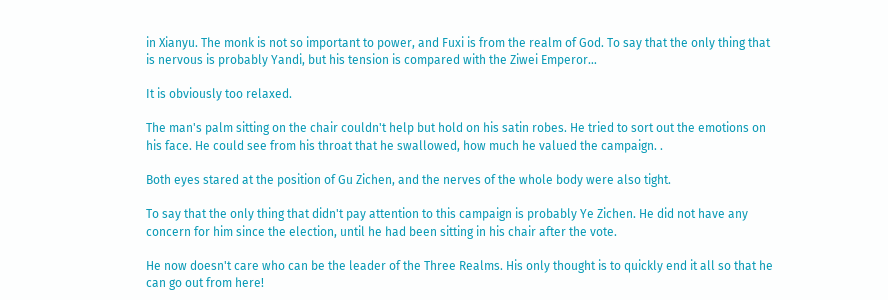in Xianyu. The monk is not so important to power, and Fuxi is from the realm of God. To say that the only thing that is nervous is probably Yandi, but his tension is compared with the Ziwei Emperor…

It is obviously too relaxed.

The man's palm sitting on the chair couldn't help but hold on his satin robes. He tried to sort out the emotions on his face. He could see from his throat that he swallowed, how much he valued the campaign. .

Both eyes stared at the position of Gu Zichen, and the nerves of the whole body were also tight.

To say that the only thing that didn't pay attention to this campaign is probably Ye Zichen. He did not have any concern for him since the election, until he had been sitting in his chair after the vote.

He now doesn't care who can be the leader of the Three Realms. His only thought is to quickly end it all so that he can go out from here!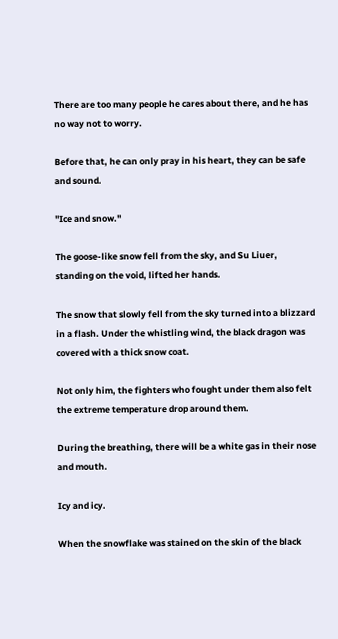There are too many people he cares about there, and he has no way not to worry.

Before that, he can only pray in his heart, they can be safe and sound.

"Ice and snow."

The goose-like snow fell from the sky, and Su Liuer, standing on the void, lifted her hands.

The snow that slowly fell from the sky turned into a blizzard in a flash. Under the whistling wind, the black dragon was covered with a thick snow coat.

Not only him, the fighters who fought under them also felt the extreme temperature drop around them.

During the breathing, there will be a white gas in their nose and mouth.

Icy and icy.

When the snowflake was stained on the skin of the black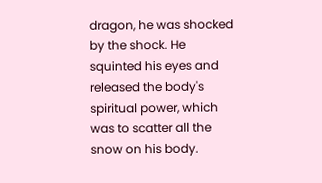dragon, he was shocked by the shock. He squinted his eyes and released the body's spiritual power, which was to scatter all the snow on his body.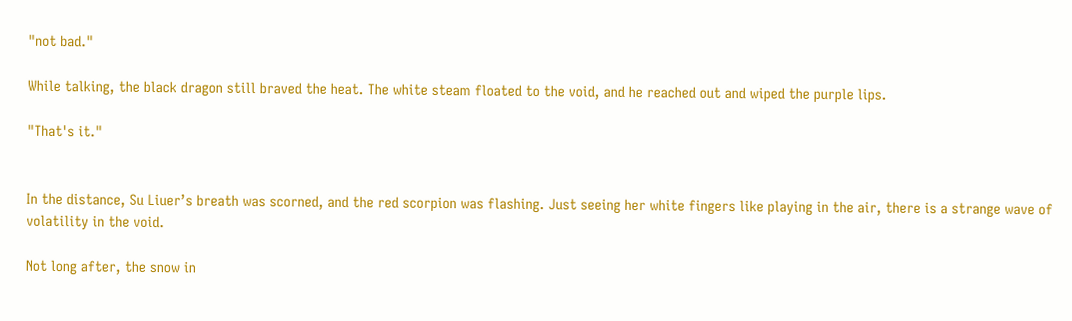"not bad."

While talking, the black dragon still braved the heat. The white steam floated to the void, and he reached out and wiped the purple lips.

"That's it."


In the distance, Su Liuer’s breath was scorned, and the red scorpion was flashing. Just seeing her white fingers like playing in the air, there is a strange wave of volatility in the void.

Not long after, the snow in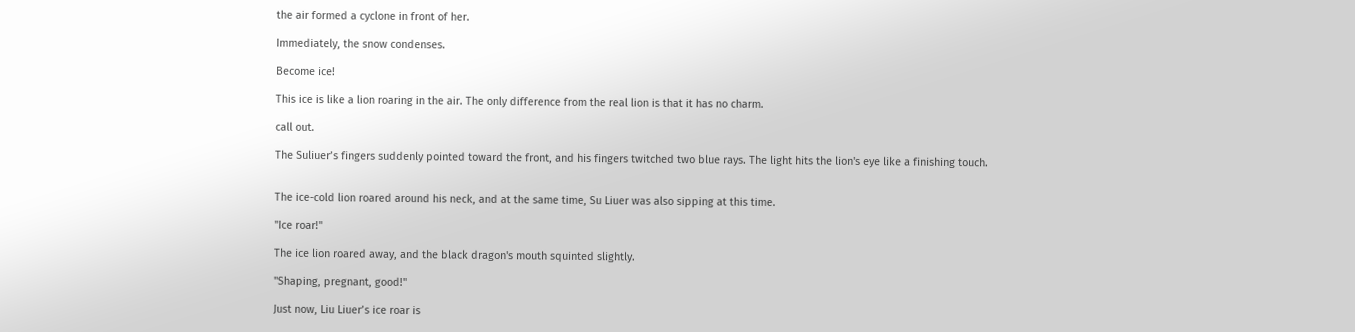the air formed a cyclone in front of her.

Immediately, the snow condenses.

Become ice!

This ice is like a lion roaring in the air. The only difference from the real lion is that it has no charm.

call out.

The Suliuer’s fingers suddenly pointed toward the front, and his fingers twitched two blue rays. The light hits the lion's eye like a finishing touch.


The ice-cold lion roared around his neck, and at the same time, Su Liuer was also sipping at this time.

"Ice roar!"

The ice lion roared away, and the black dragon's mouth squinted slightly.

"Shaping, pregnant, good!"

Just now, Liu Liuer’s ice roar is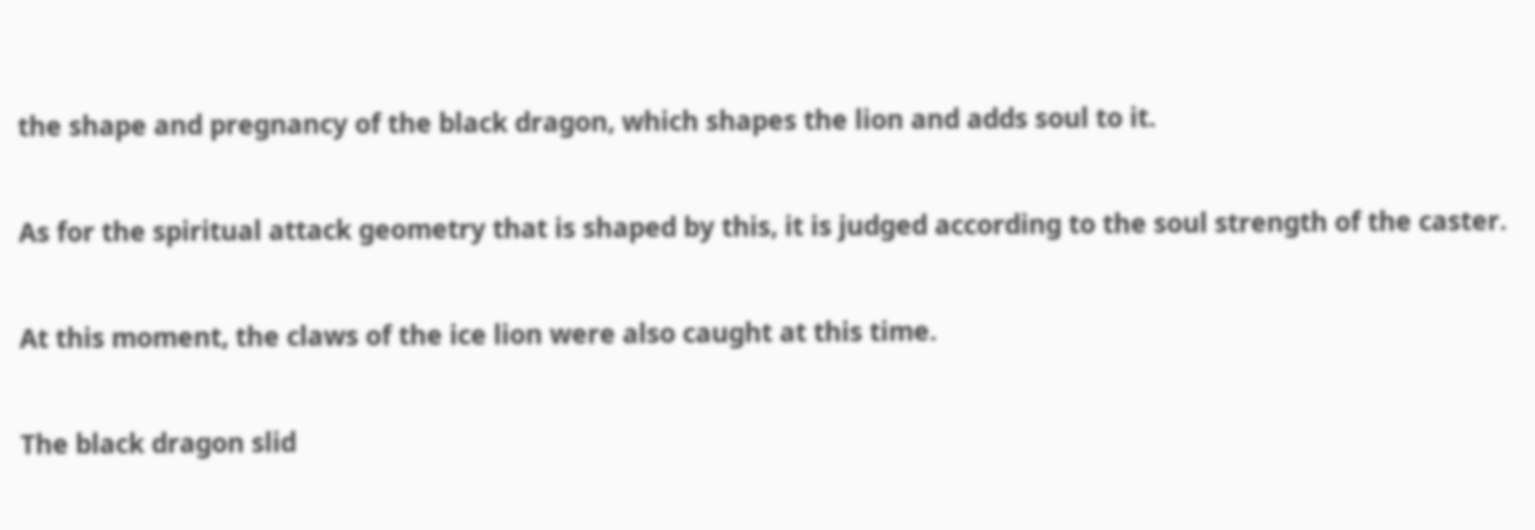the shape and pregnancy of the black dragon, which shapes the lion and adds soul to it.

As for the spiritual attack geometry that is shaped by this, it is judged according to the soul strength of the caster.

At this moment, the claws of the ice lion were also caught at this time.

The black dragon slid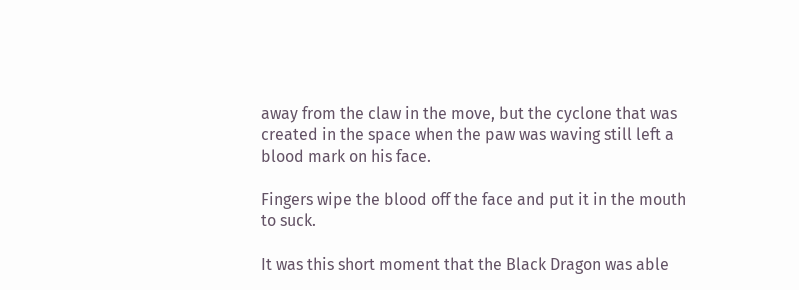away from the claw in the move, but the cyclone that was created in the space when the paw was waving still left a blood mark on his face.

Fingers wipe the blood off the face and put it in the mouth to suck.

It was this short moment that the Black Dragon was able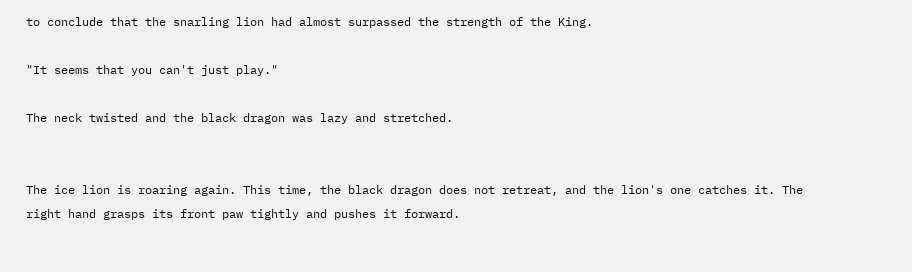to conclude that the snarling lion had almost surpassed the strength of the King.

"It seems that you can't just play."

The neck twisted and the black dragon was lazy and stretched.


The ice lion is roaring again. This time, the black dragon does not retreat, and the lion's one catches it. The right hand grasps its front paw tightly and pushes it forward.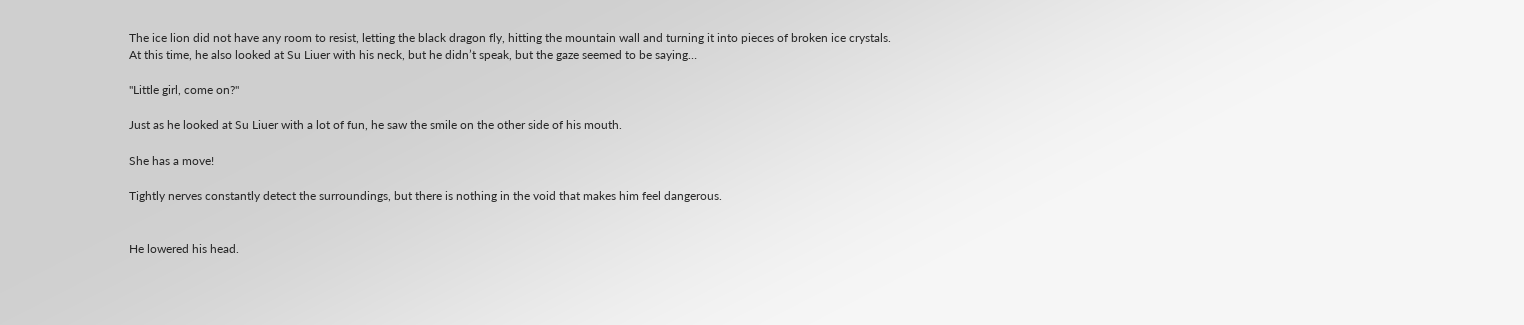The ice lion did not have any room to resist, letting the black dragon fly, hitting the mountain wall and turning it into pieces of broken ice crystals. At this time, he also looked at Su Liuer with his neck, but he didn’t speak, but the gaze seemed to be saying…

"Little girl, come on?"

Just as he looked at Su Liuer with a lot of fun, he saw the smile on the other side of his mouth.

She has a move!

Tightly nerves constantly detect the surroundings, but there is nothing in the void that makes him feel dangerous.


He lowered his head.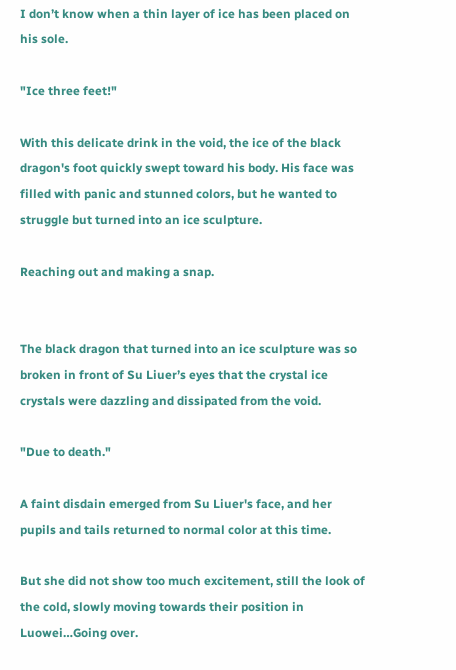I don’t know when a thin layer of ice has been placed on his sole.

"Ice three feet!"

With this delicate drink in the void, the ice of the black dragon's foot quickly swept toward his body. His face was filled with panic and stunned colors, but he wanted to struggle but turned into an ice sculpture.

Reaching out and making a snap.


The black dragon that turned into an ice sculpture was so broken in front of Su Liuer’s eyes that the crystal ice crystals were dazzling and dissipated from the void.

"Due to death."

A faint disdain emerged from Su Liuer's face, and her pupils and tails returned to normal color at this time.

But she did not show too much excitement, still the look of the cold, slowly moving towards their position in Luowei…Going over.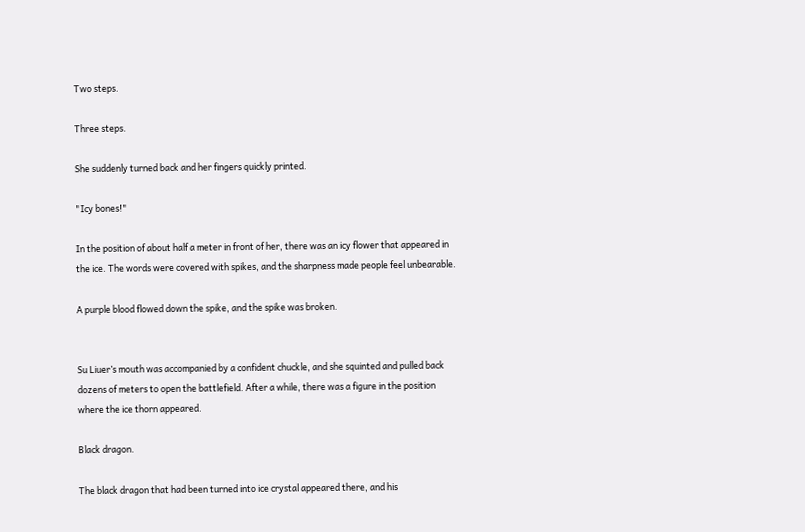Two steps.

Three steps.

She suddenly turned back and her fingers quickly printed.

"Icy bones!"

In the position of about half a meter in front of her, there was an icy flower that appeared in the ice. The words were covered with spikes, and the sharpness made people feel unbearable.

A purple blood flowed down the spike, and the spike was broken.


Su Liuer’s mouth was accompanied by a confident chuckle, and she squinted and pulled back dozens of meters to open the battlefield. After a while, there was a figure in the position where the ice thorn appeared.

Black dragon.

The black dragon that had been turned into ice crystal appeared there, and his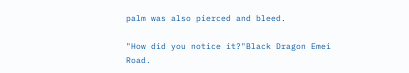palm was also pierced and bleed.

"How did you notice it?"Black Dragon Emei Road.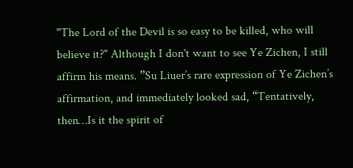"The Lord of the Devil is so easy to be killed, who will believe it?" Although I don't want to see Ye Zichen, I still affirm his means. ”Su Liuer’s rare expression of Ye Zichen’s affirmation, and immediately looked sad, “Tentatively, then…Is it the spirit of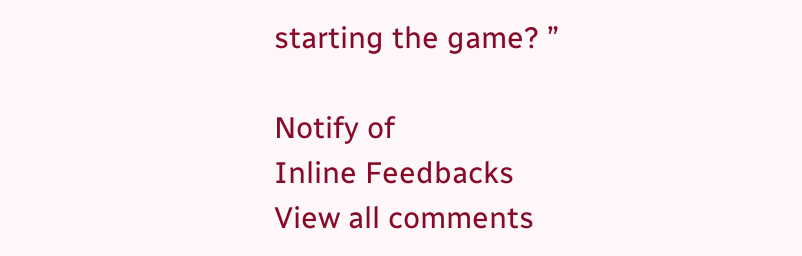starting the game? ”

Notify of
Inline Feedbacks
View all comments